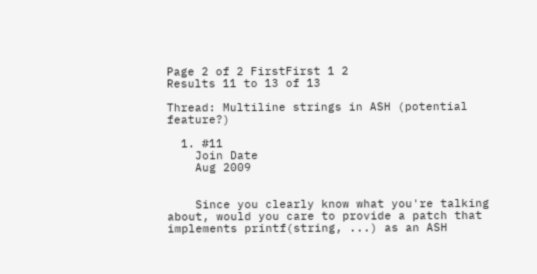Page 2 of 2 FirstFirst 1 2
Results 11 to 13 of 13

Thread: Multiline strings in ASH (potential feature?)

  1. #11
    Join Date
    Aug 2009


    Since you clearly know what you're talking about, would you care to provide a patch that implements printf(string, ...) as an ASH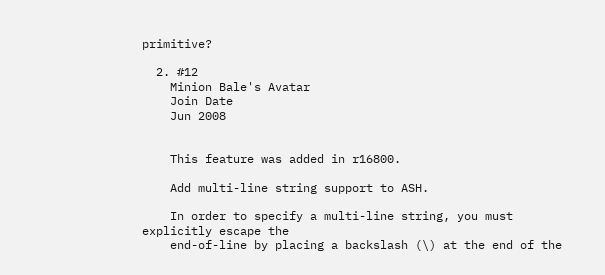primitive?

  2. #12
    Minion Bale's Avatar
    Join Date
    Jun 2008


    This feature was added in r16800.

    Add multi-line string support to ASH.

    In order to specify a multi-line string, you must explicitly escape the
    end-of-line by placing a backslash (\) at the end of the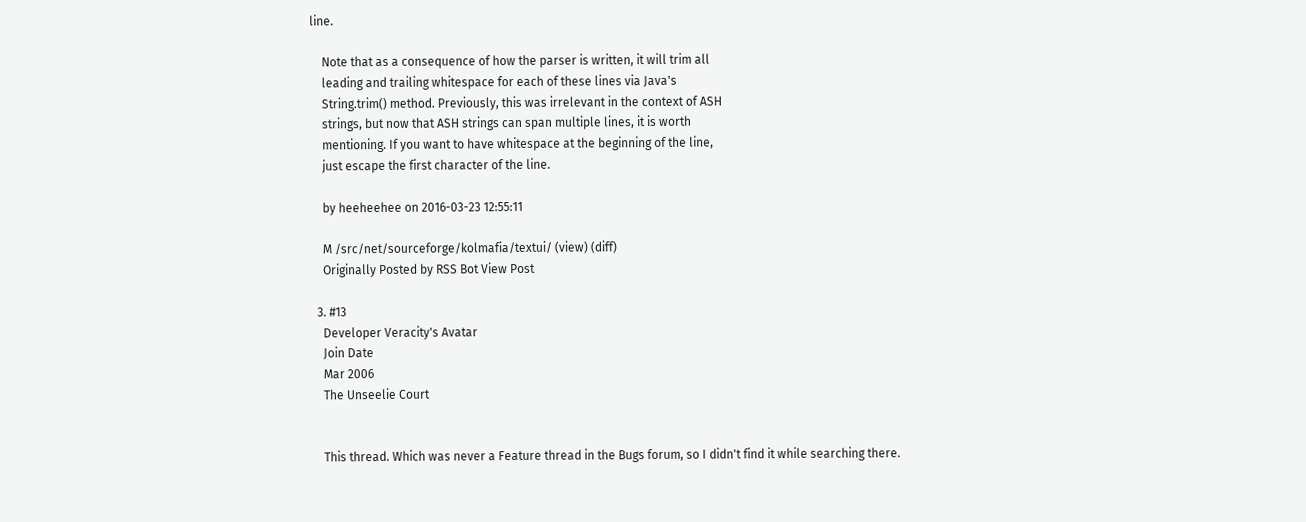line.

    Note that as a consequence of how the parser is written, it will trim all
    leading and trailing whitespace for each of these lines via Java's
    String.trim() method. Previously, this was irrelevant in the context of ASH
    strings, but now that ASH strings can span multiple lines, it is worth
    mentioning. If you want to have whitespace at the beginning of the line,
    just escape the first character of the line.

    by heeheehee on 2016-03-23 12:55:11

    M /src/net/sourceforge/kolmafia/textui/ (view) (diff)
    Originally Posted by RSS Bot View Post

  3. #13
    Developer Veracity's Avatar
    Join Date
    Mar 2006
    The Unseelie Court


    This thread. Which was never a Feature thread in the Bugs forum, so I didn't find it while searching there.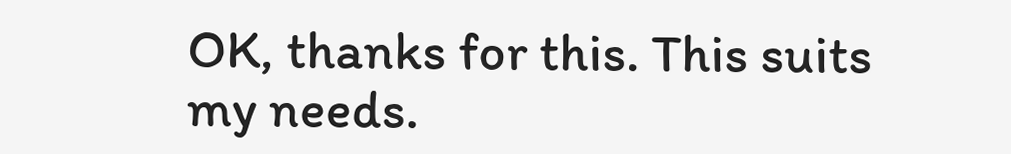OK, thanks for this. This suits my needs.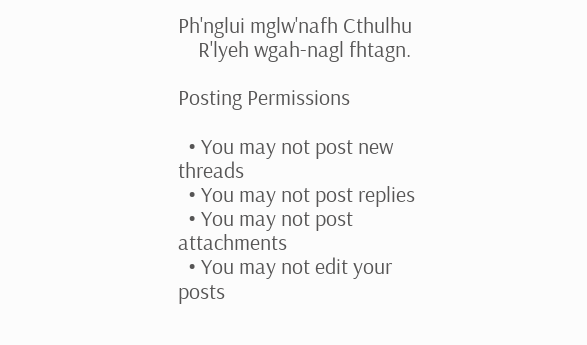Ph'nglui mglw'nafh Cthulhu
    R'lyeh wgah-nagl fhtagn.

Posting Permissions

  • You may not post new threads
  • You may not post replies
  • You may not post attachments
  • You may not edit your posts